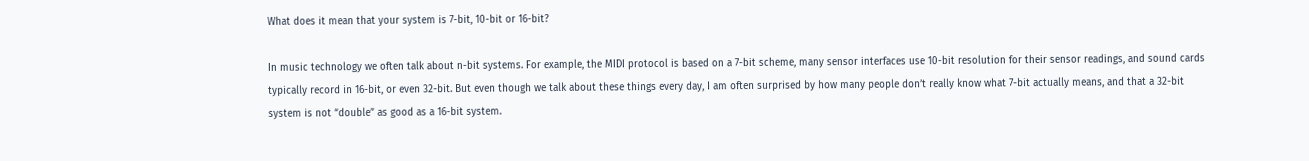What does it mean that your system is 7-bit, 10-bit or 16-bit?

In music technology we often talk about n-bit systems. For example, the MIDI protocol is based on a 7-bit scheme, many sensor interfaces use 10-bit resolution for their sensor readings, and sound cards typically record in 16-bit, or even 32-bit. But even though we talk about these things every day, I am often surprised by how many people don’t really know what 7-bit actually means, and that a 32-bit system is not “double” as good as a 16-bit system.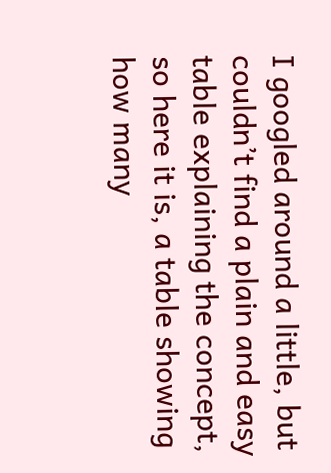I googled around a little, but couldn’t find a plain and easy table explaining the concept, so here it is, a table showing how many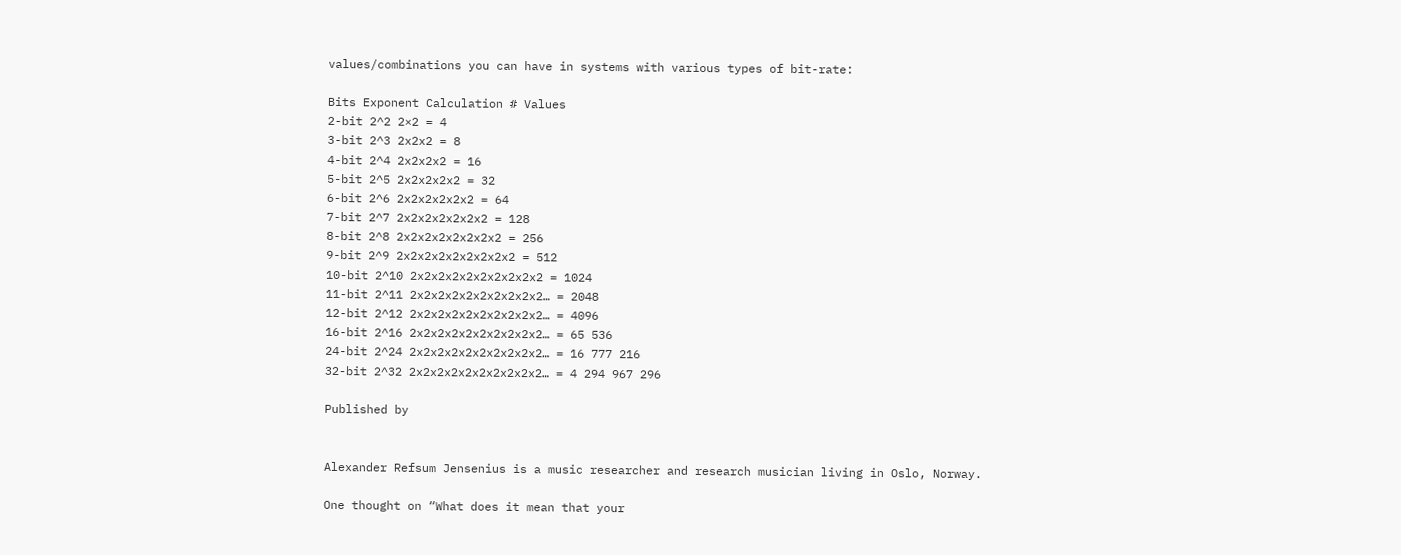values/combinations you can have in systems with various types of bit-rate:

Bits Exponent Calculation # Values
2-bit 2^2 2×2 = 4
3-bit 2^3 2x2x2 = 8
4-bit 2^4 2x2x2x2 = 16
5-bit 2^5 2x2x2x2x2 = 32
6-bit 2^6 2x2x2x2x2x2 = 64
7-bit 2^7 2x2x2x2x2x2x2 = 128
8-bit 2^8 2x2x2x2x2x2x2x2 = 256
9-bit 2^9 2x2x2x2x2x2x2x2x2 = 512
10-bit 2^10 2x2x2x2x2x2x2x2x2x2 = 1024
11-bit 2^11 2x2x2x2x2x2x2x2x2x2… = 2048
12-bit 2^12 2x2x2x2x2x2x2x2x2x2… = 4096
16-bit 2^16 2x2x2x2x2x2x2x2x2x2… = 65 536
24-bit 2^24 2x2x2x2x2x2x2x2x2x2… = 16 777 216
32-bit 2^32 2x2x2x2x2x2x2x2x2x2… = 4 294 967 296

Published by


Alexander Refsum Jensenius is a music researcher and research musician living in Oslo, Norway.

One thought on “What does it mean that your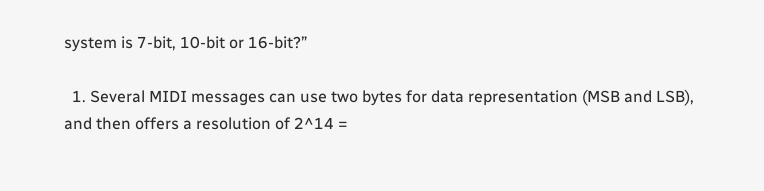system is 7-bit, 10-bit or 16-bit?”

  1. Several MIDI messages can use two bytes for data representation (MSB and LSB), and then offers a resolution of 2^14 =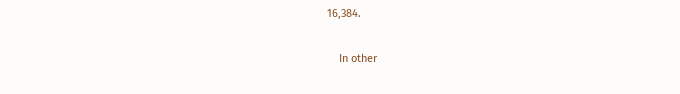16,384.

    In other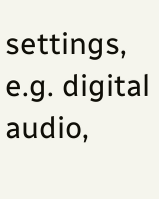settings, e.g. digital audio,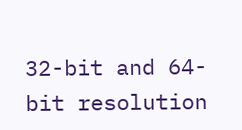32-bit and 64-bit resolution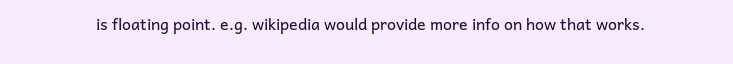is floating point. e.g. wikipedia would provide more info on how that works.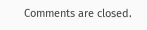Comments are closed.